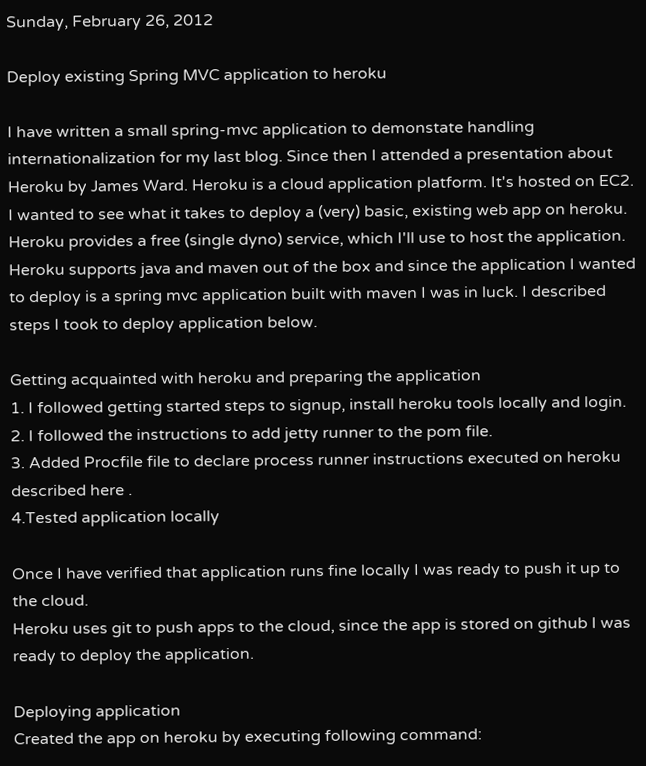Sunday, February 26, 2012

Deploy existing Spring MVC application to heroku

I have written a small spring-mvc application to demonstate handling internationalization for my last blog. Since then I attended a presentation about Heroku by James Ward. Heroku is a cloud application platform. It's hosted on EC2. I wanted to see what it takes to deploy a (very) basic, existing web app on heroku. Heroku provides a free (single dyno) service, which I'll use to host the application. Heroku supports java and maven out of the box and since the application I wanted to deploy is a spring mvc application built with maven I was in luck. I described steps I took to deploy application below.

Getting acquainted with heroku and preparing the application
1. I followed getting started steps to signup, install heroku tools locally and login.
2. I followed the instructions to add jetty runner to the pom file.
3. Added Procfile file to declare process runner instructions executed on heroku described here .
4.Tested application locally

Once I have verified that application runs fine locally I was ready to push it up to the cloud.
Heroku uses git to push apps to the cloud, since the app is stored on github I was ready to deploy the application.

Deploying application
Created the app on heroku by executing following command: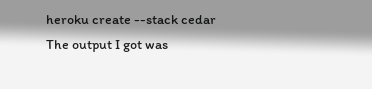heroku create --stack cedar
The output I got was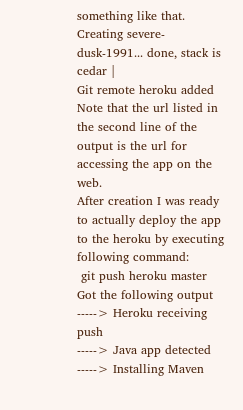something like that.
Creating severe-dusk-1991... done, stack is cedar |
Git remote heroku added
Note that the url listed in the second line of the output is the url for accessing the app on the web.
After creation I was ready to actually deploy the app to the heroku by executing following command:
 git push heroku master
Got the following output
-----> Heroku receiving push
-----> Java app detected
-----> Installing Maven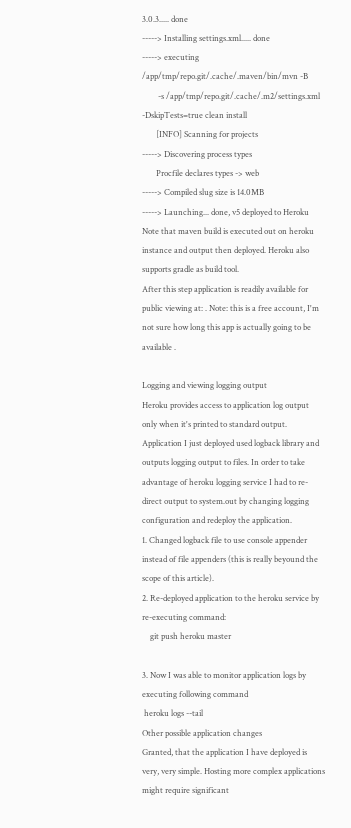3.0.3..... done
-----> Installing settings.xml..... done
-----> executing /app/tmp/repo.git/.cache/.maven/bin/mvn -B
        -s /app/tmp/repo.git/.cache/.m2/settings.xml -DskipTests=true clean install
       [INFO] Scanning for projects
-----> Discovering process types
       Procfile declares types -> web
-----> Compiled slug size is 14.0MB
-----> Launching... done, v5 deployed to Heroku
Note that maven build is executed out on heroku instance and output then deployed. Heroku also supports gradle as build tool.
After this step application is readily available for public viewing at: . Note: this is a free account, I'm not sure how long this app is actually going to be available .

Logging and viewing logging output
Heroku provides access to application log output only when it's printed to standard output. Application I just deployed used logback library and outputs logging output to files. In order to take advantage of heroku logging service I had to re-direct output to system.out by changing logging configuration and redeploy the application.
1. Changed logback file to use console appender instead of file appenders (this is really beyound the scope of this article).
2. Re-deployed application to the heroku service by re-executing command:
    git push heroku master

3. Now I was able to monitor application logs by executing following command
 heroku logs --tail
Other possible application changes
Granted, that the application I have deployed is very, very simple. Hosting more complex applications might require significant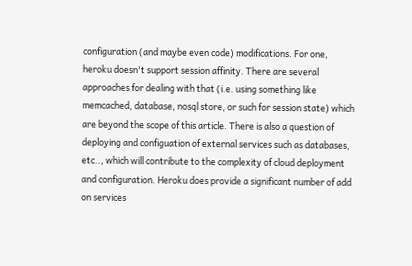configuration (and maybe even code) modifications. For one, heroku doesn't support session affinity. There are several approaches for dealing with that (i.e. using something like memcached, database, nosql store, or such for session state) which are beyond the scope of this article. There is also a question of deploying and configuation of external services such as databases, etc.., which will contribute to the complexity of cloud deployment and configuration. Heroku does provide a significant number of add on services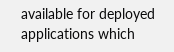available for deployed applications which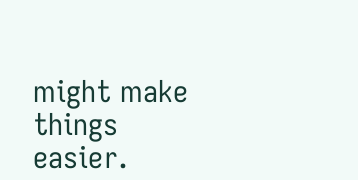might make things easier.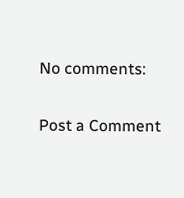No comments:

Post a Comment